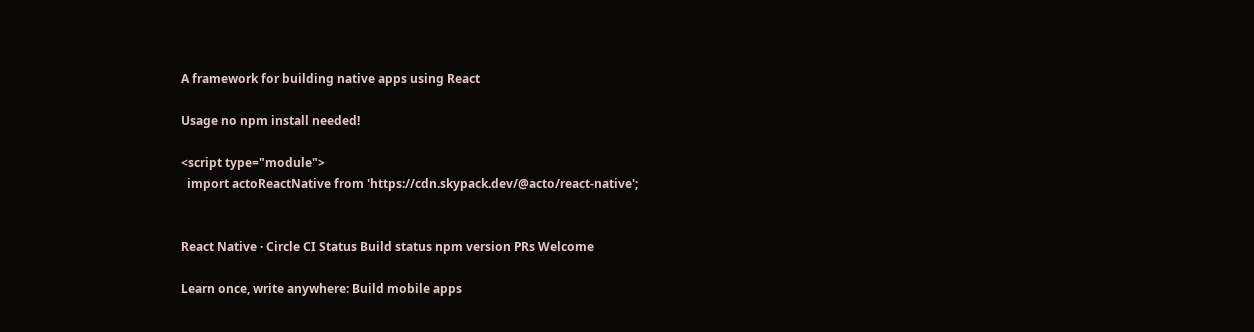A framework for building native apps using React

Usage no npm install needed!

<script type="module">
  import actoReactNative from 'https://cdn.skypack.dev/@acto/react-native';


React Native · Circle CI Status Build status npm version PRs Welcome

Learn once, write anywhere: Build mobile apps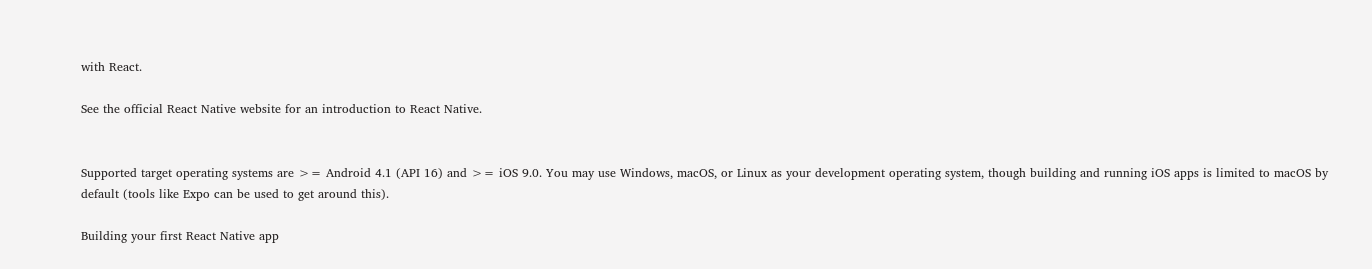with React.

See the official React Native website for an introduction to React Native.


Supported target operating systems are >= Android 4.1 (API 16) and >= iOS 9.0. You may use Windows, macOS, or Linux as your development operating system, though building and running iOS apps is limited to macOS by default (tools like Expo can be used to get around this).

Building your first React Native app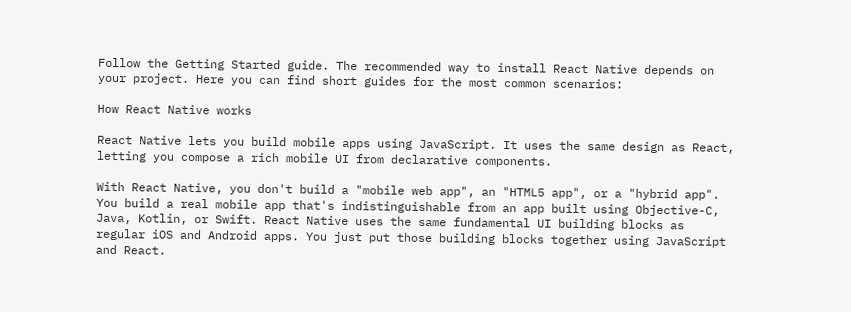Follow the Getting Started guide. The recommended way to install React Native depends on your project. Here you can find short guides for the most common scenarios:

How React Native works

React Native lets you build mobile apps using JavaScript. It uses the same design as React, letting you compose a rich mobile UI from declarative components.

With React Native, you don't build a "mobile web app", an "HTML5 app", or a "hybrid app". You build a real mobile app that's indistinguishable from an app built using Objective-C, Java, Kotlin, or Swift. React Native uses the same fundamental UI building blocks as regular iOS and Android apps. You just put those building blocks together using JavaScript and React.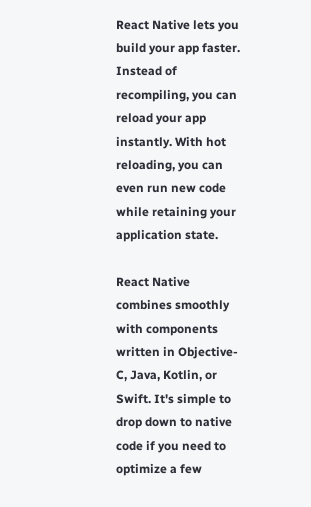React Native lets you build your app faster. Instead of recompiling, you can reload your app instantly. With hot reloading, you can even run new code while retaining your application state.

React Native combines smoothly with components written in Objective-C, Java, Kotlin, or Swift. It's simple to drop down to native code if you need to optimize a few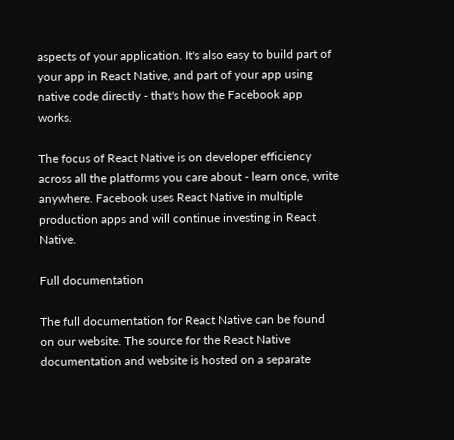aspects of your application. It's also easy to build part of your app in React Native, and part of your app using native code directly - that's how the Facebook app works.

The focus of React Native is on developer efficiency across all the platforms you care about - learn once, write anywhere. Facebook uses React Native in multiple production apps and will continue investing in React Native.

Full documentation

The full documentation for React Native can be found on our website. The source for the React Native documentation and website is hosted on a separate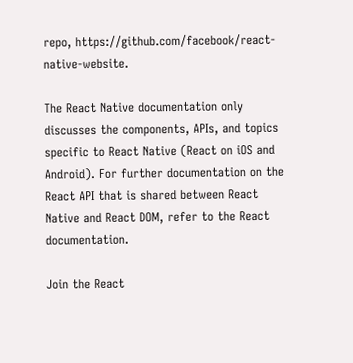repo, https://github.com/facebook/react-native-website.

The React Native documentation only discusses the components, APIs, and topics specific to React Native (React on iOS and Android). For further documentation on the React API that is shared between React Native and React DOM, refer to the React documentation.

Join the React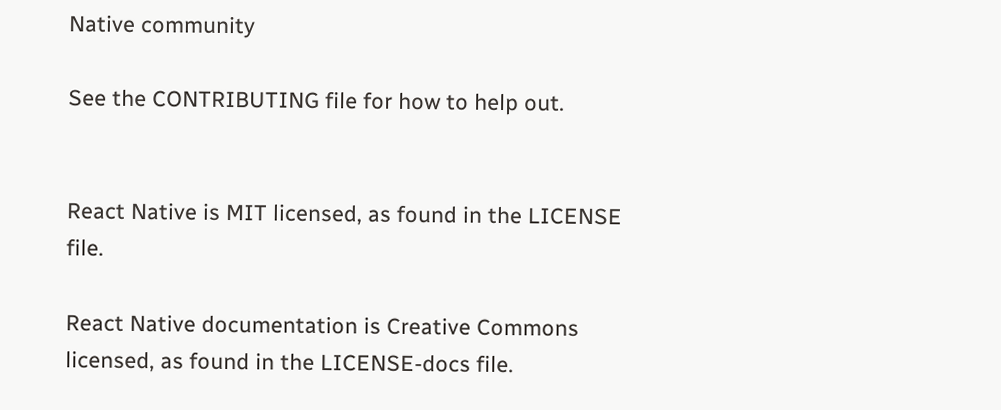Native community

See the CONTRIBUTING file for how to help out.


React Native is MIT licensed, as found in the LICENSE file.

React Native documentation is Creative Commons licensed, as found in the LICENSE-docs file.